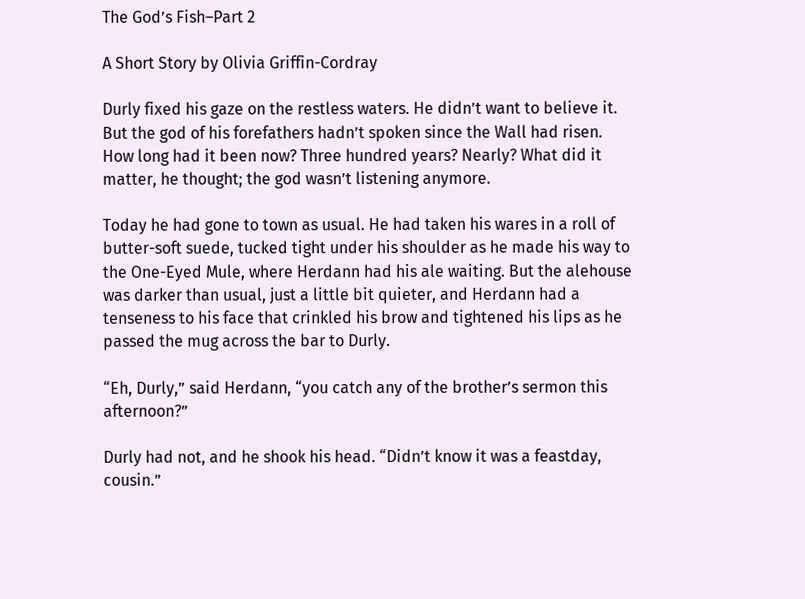The God’s Fish–Part 2

A Short Story by Olivia Griffin-Cordray

Durly fixed his gaze on the restless waters. He didn’t want to believe it. But the god of his forefathers hadn’t spoken since the Wall had risen. How long had it been now? Three hundred years? Nearly? What did it matter, he thought; the god wasn’t listening anymore.

Today he had gone to town as usual. He had taken his wares in a roll of butter-soft suede, tucked tight under his shoulder as he made his way to the One-Eyed Mule, where Herdann had his ale waiting. But the alehouse was darker than usual, just a little bit quieter, and Herdann had a tenseness to his face that crinkled his brow and tightened his lips as he passed the mug across the bar to Durly.

“Eh, Durly,” said Herdann, “you catch any of the brother’s sermon this afternoon?”

Durly had not, and he shook his head. “Didn’t know it was a feastday, cousin.”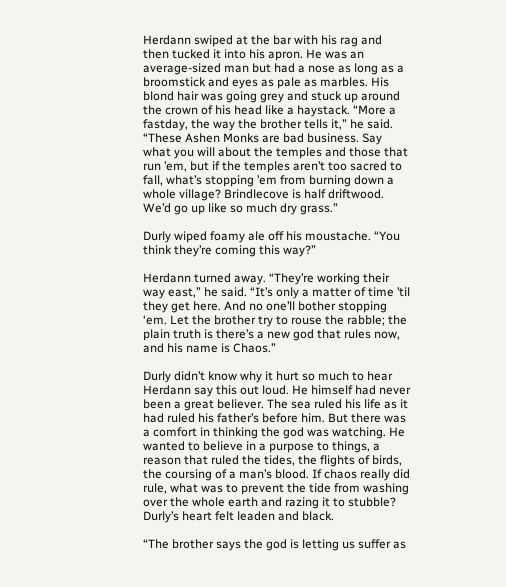Herdann swiped at the bar with his rag and then tucked it into his apron. He was an average-sized man but had a nose as long as a broomstick and eyes as pale as marbles. His blond hair was going grey and stuck up around the crown of his head like a haystack. “More a fastday, the way the brother tells it,” he said. “These Ashen Monks are bad business. Say what you will about the temples and those that run ’em, but if the temples aren’t too sacred to fall, what’s stopping ’em from burning down a whole village? Brindlecove is half driftwood. We’d go up like so much dry grass.”

Durly wiped foamy ale off his moustache. “You think they’re coming this way?”

Herdann turned away. “They’re working their way east,” he said. “It’s only a matter of time ’til they get here. And no one’ll bother stopping ‘em. Let the brother try to rouse the rabble; the plain truth is there’s a new god that rules now, and his name is Chaos.”

Durly didn’t know why it hurt so much to hear Herdann say this out loud. He himself had never been a great believer. The sea ruled his life as it had ruled his father’s before him. But there was a comfort in thinking the god was watching. He wanted to believe in a purpose to things, a reason that ruled the tides, the flights of birds, the coursing of a man’s blood. If chaos really did rule, what was to prevent the tide from washing over the whole earth and razing it to stubble? Durly’s heart felt leaden and black.

“The brother says the god is letting us suffer as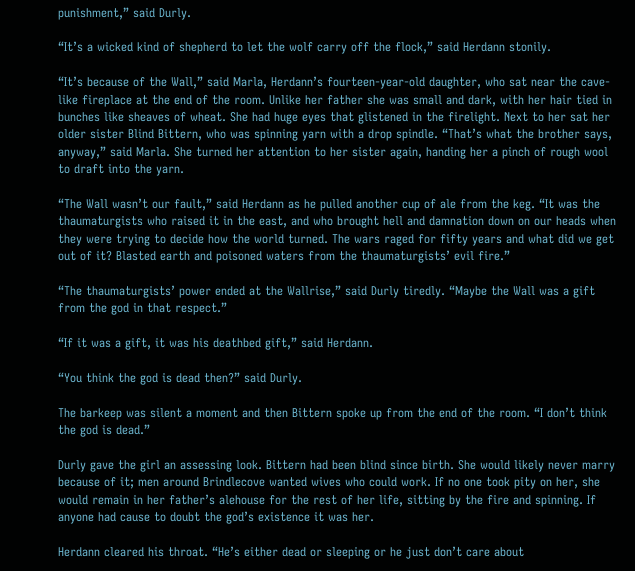punishment,” said Durly.

“It’s a wicked kind of shepherd to let the wolf carry off the flock,” said Herdann stonily.

“It’s because of the Wall,” said Marla, Herdann’s fourteen-year-old daughter, who sat near the cave-like fireplace at the end of the room. Unlike her father she was small and dark, with her hair tied in bunches like sheaves of wheat. She had huge eyes that glistened in the firelight. Next to her sat her older sister Blind Bittern, who was spinning yarn with a drop spindle. “That’s what the brother says, anyway,” said Marla. She turned her attention to her sister again, handing her a pinch of rough wool to draft into the yarn.

“The Wall wasn’t our fault,” said Herdann as he pulled another cup of ale from the keg. “It was the thaumaturgists who raised it in the east, and who brought hell and damnation down on our heads when they were trying to decide how the world turned. The wars raged for fifty years and what did we get out of it? Blasted earth and poisoned waters from the thaumaturgists’ evil fire.”

“The thaumaturgists’ power ended at the Wallrise,” said Durly tiredly. “Maybe the Wall was a gift from the god in that respect.”

“If it was a gift, it was his deathbed gift,” said Herdann.

“You think the god is dead then?” said Durly.

The barkeep was silent a moment and then Bittern spoke up from the end of the room. “I don’t think the god is dead.”

Durly gave the girl an assessing look. Bittern had been blind since birth. She would likely never marry because of it; men around Brindlecove wanted wives who could work. If no one took pity on her, she would remain in her father’s alehouse for the rest of her life, sitting by the fire and spinning. If anyone had cause to doubt the god’s existence it was her.

Herdann cleared his throat. “He’s either dead or sleeping or he just don’t care about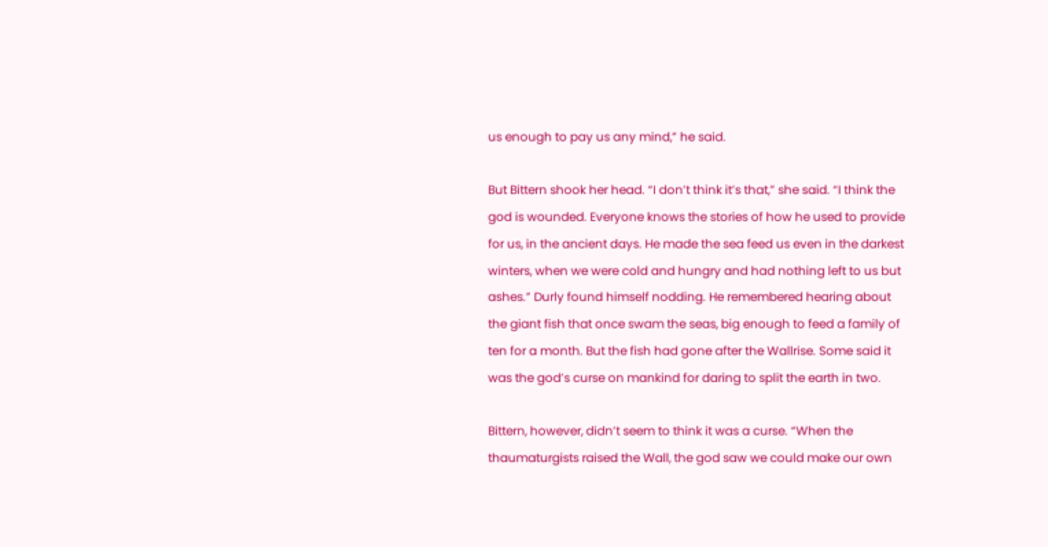us enough to pay us any mind,” he said.

But Bittern shook her head. “I don’t think it’s that,” she said. “I think the god is wounded. Everyone knows the stories of how he used to provide for us, in the ancient days. He made the sea feed us even in the darkest winters, when we were cold and hungry and had nothing left to us but ashes.” Durly found himself nodding. He remembered hearing about the giant fish that once swam the seas, big enough to feed a family of ten for a month. But the fish had gone after the Wallrise. Some said it was the god’s curse on mankind for daring to split the earth in two.

Bittern, however, didn’t seem to think it was a curse. “When the thaumaturgists raised the Wall, the god saw we could make our own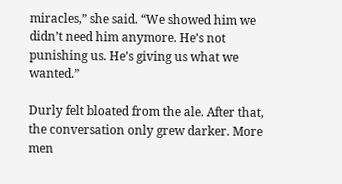miracles,” she said. “We showed him we didn’t need him anymore. He’s not punishing us. He’s giving us what we wanted.”

Durly felt bloated from the ale. After that, the conversation only grew darker. More men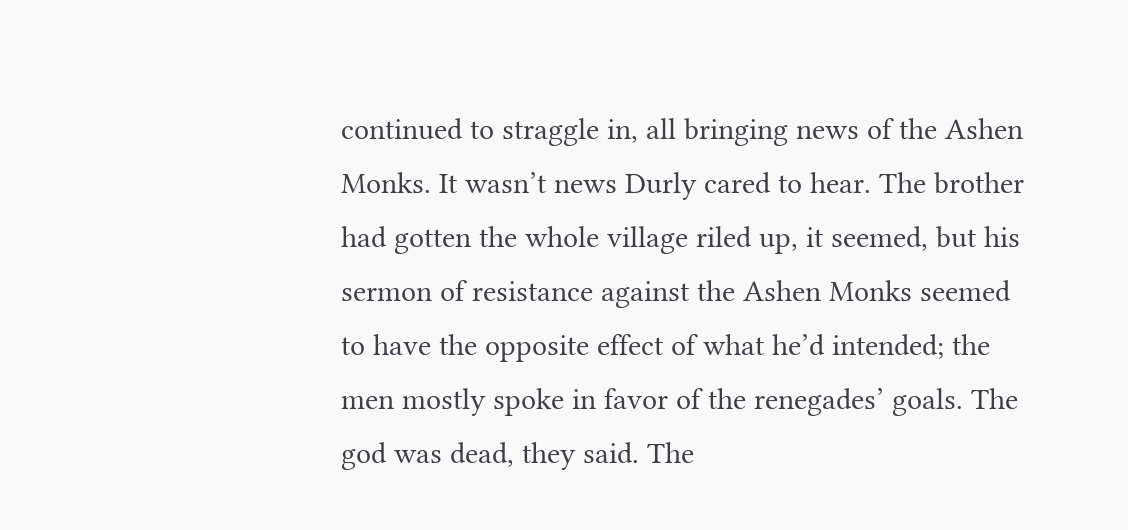continued to straggle in, all bringing news of the Ashen Monks. It wasn’t news Durly cared to hear. The brother had gotten the whole village riled up, it seemed, but his sermon of resistance against the Ashen Monks seemed to have the opposite effect of what he’d intended; the men mostly spoke in favor of the renegades’ goals. The god was dead, they said. The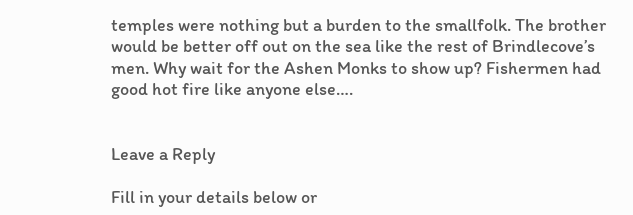temples were nothing but a burden to the smallfolk. The brother would be better off out on the sea like the rest of Brindlecove’s men. Why wait for the Ashen Monks to show up? Fishermen had good hot fire like anyone else….


Leave a Reply

Fill in your details below or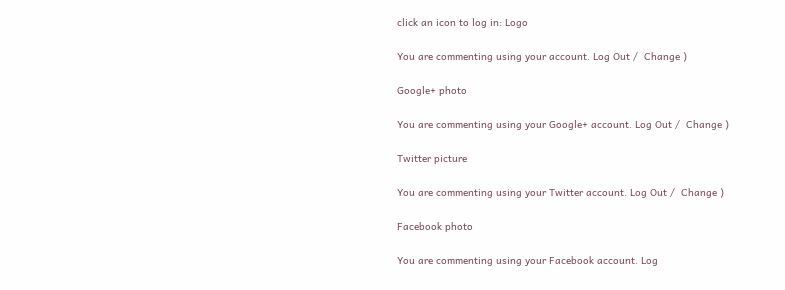click an icon to log in: Logo

You are commenting using your account. Log Out /  Change )

Google+ photo

You are commenting using your Google+ account. Log Out /  Change )

Twitter picture

You are commenting using your Twitter account. Log Out /  Change )

Facebook photo

You are commenting using your Facebook account. Log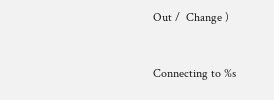Out /  Change )


Connecting to %s